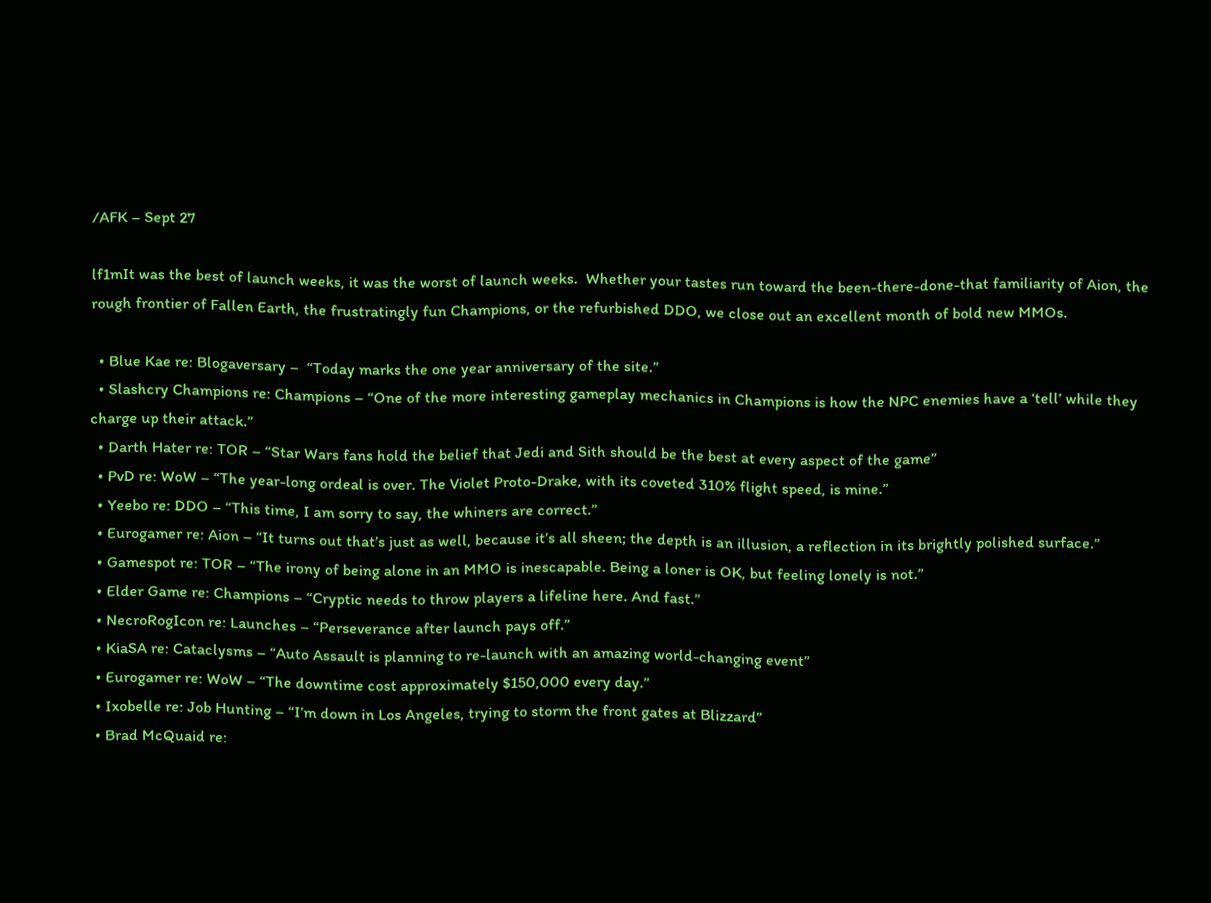/AFK – Sept 27

lf1mIt was the best of launch weeks, it was the worst of launch weeks.  Whether your tastes run toward the been-there-done-that familiarity of Aion, the rough frontier of Fallen Earth, the frustratingly fun Champions, or the refurbished DDO, we close out an excellent month of bold new MMOs.

  • Blue Kae re: Blogaversary –  “Today marks the one year anniversary of the site.”
  • Slashcry Champions re: Champions – “One of the more interesting gameplay mechanics in Champions is how the NPC enemies have a ‘tell’ while they charge up their attack.”
  • Darth Hater re: TOR – “Star Wars fans hold the belief that Jedi and Sith should be the best at every aspect of the game”
  • PvD re: WoW – “The year-long ordeal is over. The Violet Proto-Drake, with its coveted 310% flight speed, is mine.”
  • Yeebo re: DDO – “This time, I am sorry to say, the whiners are correct.”
  • Eurogamer re: Aion – “It turns out that’s just as well, because it’s all sheen; the depth is an illusion, a reflection in its brightly polished surface.”
  • Gamespot re: TOR – “The irony of being alone in an MMO is inescapable. Being a loner is OK, but feeling lonely is not.”
  • Elder Game re: Champions – “Cryptic needs to throw players a lifeline here. And fast.”
  • NecroRogIcon re: Launches – “Perseverance after launch pays off.”
  • KiaSA re: Cataclysms – “Auto Assault is planning to re-launch with an amazing world-changing event”
  • Eurogamer re: WoW – “The downtime cost approximately $150,000 every day.”
  • Ixobelle re: Job Hunting – “I’m down in Los Angeles, trying to storm the front gates at Blizzard”
  • Brad McQuaid re: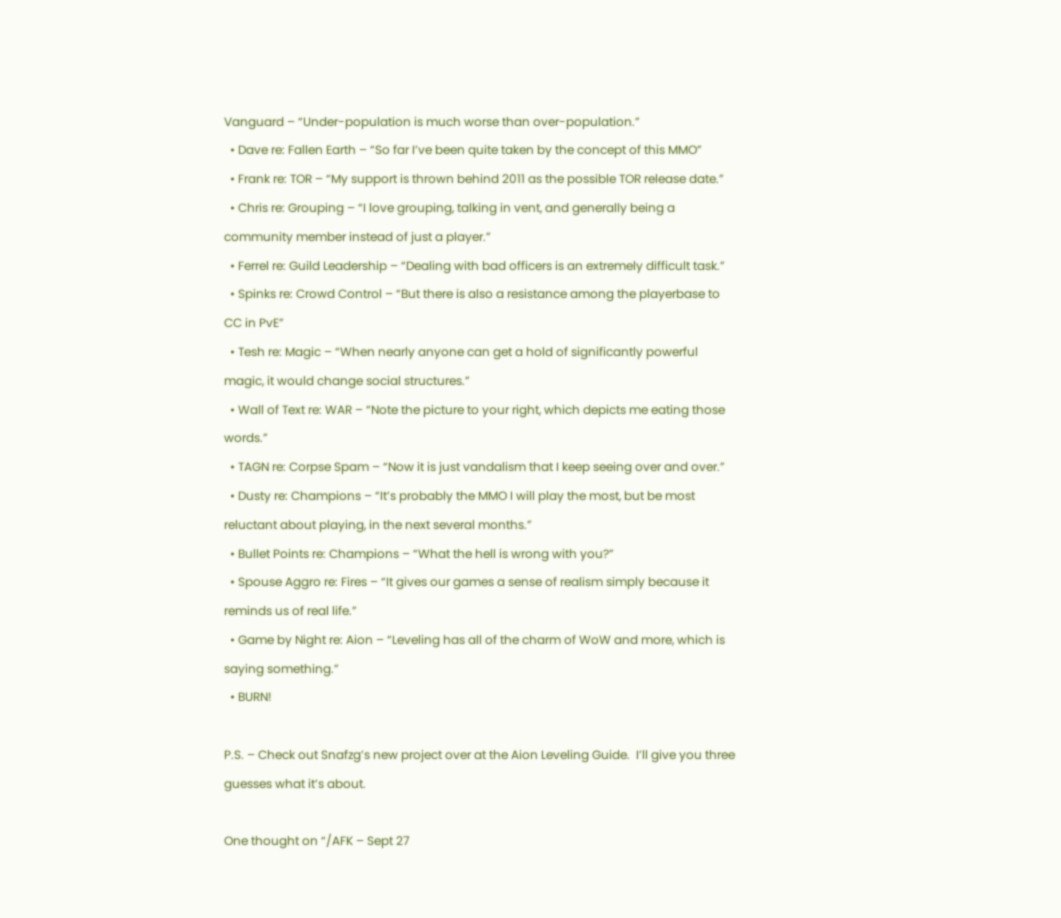Vanguard – “Under-population is much worse than over-population.”
  • Dave re: Fallen Earth – “So far I’ve been quite taken by the concept of this MMO”
  • Frank re: TOR – “My support is thrown behind 2011 as the possible TOR release date.”
  • Chris re: Grouping – “I love grouping, talking in vent, and generally being a community member instead of just a player.”
  • Ferrel re: Guild Leadership – “Dealing with bad officers is an extremely difficult task.”
  • Spinks re: Crowd Control – “But there is also a resistance among the playerbase to CC in PvE”
  • Tesh re: Magic – “When nearly anyone can get a hold of significantly powerful magic, it would change social structures.”
  • Wall of Text re: WAR – “Note the picture to your right, which depicts me eating those words.”
  • TAGN re: Corpse Spam – “Now it is just vandalism that I keep seeing over and over.”
  • Dusty re: Champions – “It’s probably the MMO I will play the most, but be most reluctant about playing, in the next several months.”
  • Bullet Points re: Champions – “What the hell is wrong with you?”
  • Spouse Aggro re: Fires – “It gives our games a sense of realism simply because it reminds us of real life.”
  • Game by Night re: Aion – “Leveling has all of the charm of WoW and more, which is saying something.”
  • BURN!

P.S. – Check out Snafzg’s new project over at the Aion Leveling Guide.  I’ll give you three guesses what it’s about.

One thought on “/AFK – Sept 27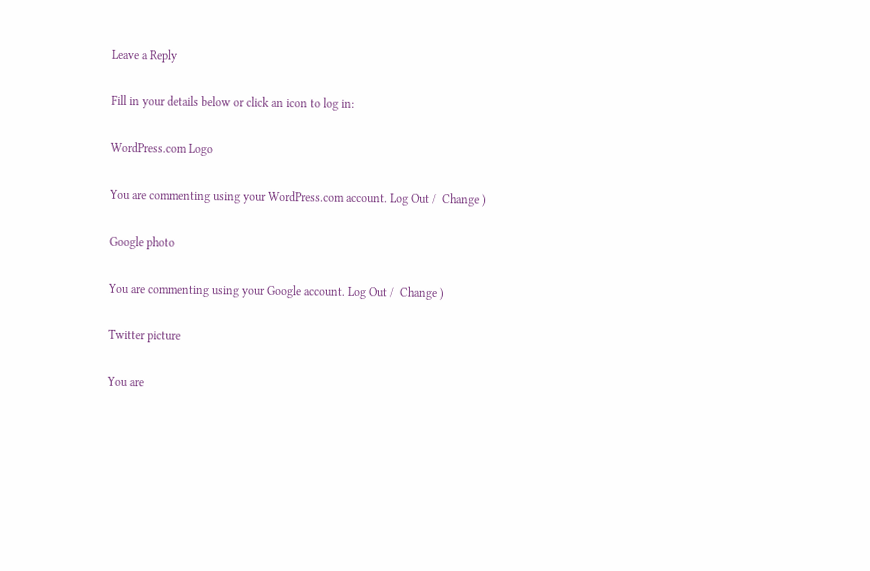Leave a Reply

Fill in your details below or click an icon to log in:

WordPress.com Logo

You are commenting using your WordPress.com account. Log Out /  Change )

Google photo

You are commenting using your Google account. Log Out /  Change )

Twitter picture

You are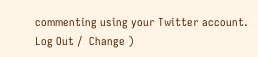commenting using your Twitter account. Log Out /  Change )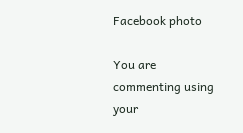Facebook photo

You are commenting using your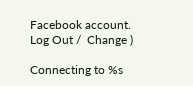Facebook account. Log Out /  Change )

Connecting to %s